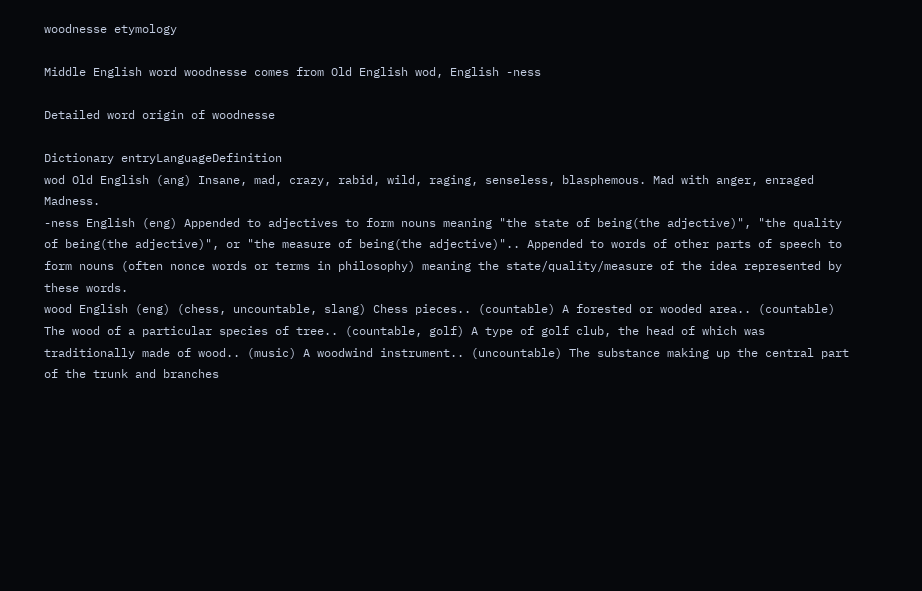woodnesse etymology

Middle English word woodnesse comes from Old English wod, English -ness

Detailed word origin of woodnesse

Dictionary entryLanguageDefinition
wod Old English (ang) Insane, mad, crazy, rabid, wild, raging, senseless, blasphemous. Mad with anger, enraged Madness.
-ness English (eng) Appended to adjectives to form nouns meaning "the state of being(the adjective)", "the quality of being(the adjective)", or "the measure of being(the adjective)".. Appended to words of other parts of speech to form nouns (often nonce words or terms in philosophy) meaning the state/quality/measure of the idea represented by these words.
wood English (eng) (chess, uncountable, slang) Chess pieces.. (countable) A forested or wooded area.. (countable) The wood of a particular species of tree.. (countable, golf) A type of golf club, the head of which was traditionally made of wood.. (music) A woodwind instrument.. (uncountable) The substance making up the central part of the trunk and branches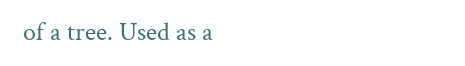of a tree. Used as a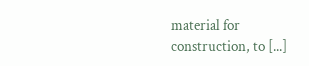material for construction, to [...]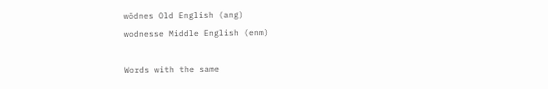wōdnes Old English (ang)
wodnesse Middle English (enm)

Words with the same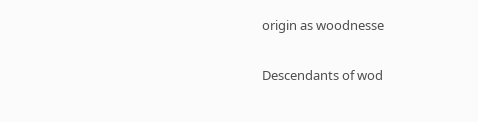origin as woodnesse

Descendants of wod